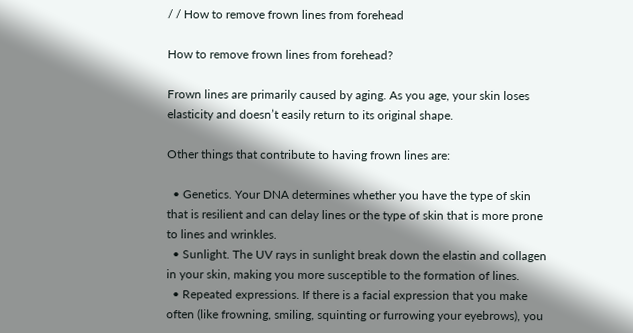/ / How to remove frown lines from forehead

How to remove frown lines from forehead?

Frown lines are primarily caused by aging. As you age, your skin loses elasticity and doesn’t easily return to its original shape.

Other things that contribute to having frown lines are:

  • Genetics. Your DNA determines whether you have the type of skin that is resilient and can delay lines or the type of skin that is more prone to lines and wrinkles.
  • Sunlight. The UV rays in sunlight break down the elastin and collagen in your skin, making you more susceptible to the formation of lines.
  • Repeated expressions. If there is a facial expression that you make often (like frowning, smiling, squinting or furrowing your eyebrows), you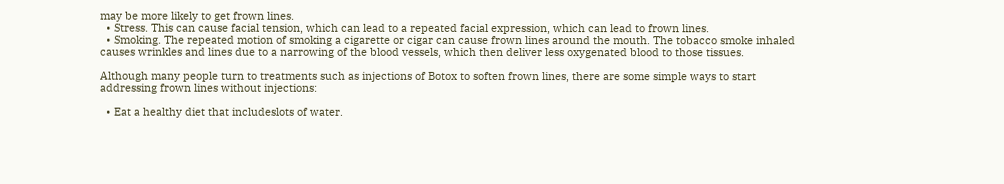may be more likely to get frown lines.
  • Stress. This can cause facial tension, which can lead to a repeated facial expression, which can lead to frown lines.
  • Smoking. The repeated motion of smoking a cigarette or cigar can cause frown lines around the mouth. The tobacco smoke inhaled causes wrinkles and lines due to a narrowing of the blood vessels, which then deliver less oxygenated blood to those tissues.

Although many people turn to treatments such as injections of Botox to soften frown lines, there are some simple ways to start addressing frown lines without injections:

  • Eat a healthy diet that includeslots of water.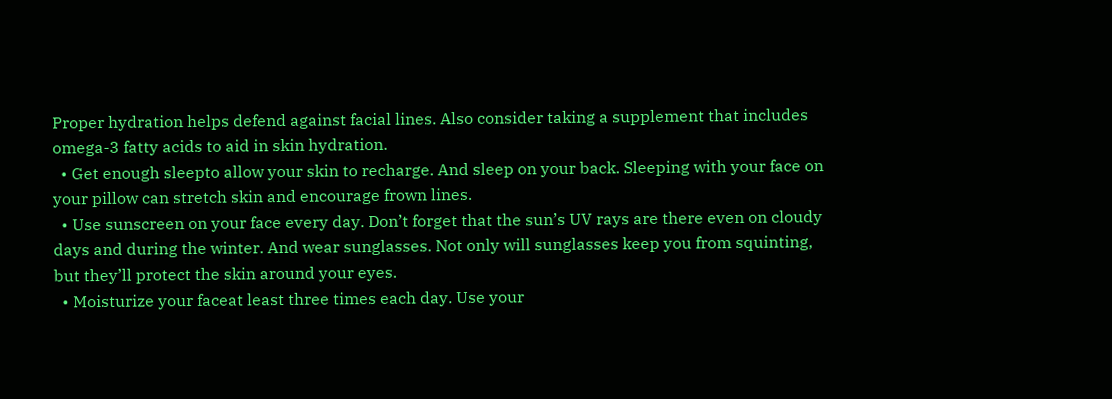Proper hydration helps defend against facial lines. Also consider taking a supplement that includes omega-3 fatty acids to aid in skin hydration.
  • Get enough sleepto allow your skin to recharge. And sleep on your back. Sleeping with your face on your pillow can stretch skin and encourage frown lines.
  • Use sunscreen on your face every day. Don’t forget that the sun’s UV rays are there even on cloudy days and during the winter. And wear sunglasses. Not only will sunglasses keep you from squinting, but they’ll protect the skin around your eyes.
  • Moisturize your faceat least three times each day. Use your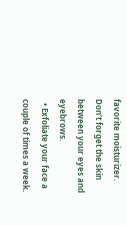favorite moisturizer. Don’t forget the skin between your eyes and eyebrows.
  • Exfoliate your face a couple of times a week.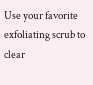Use your favorite exfoliating scrub to clear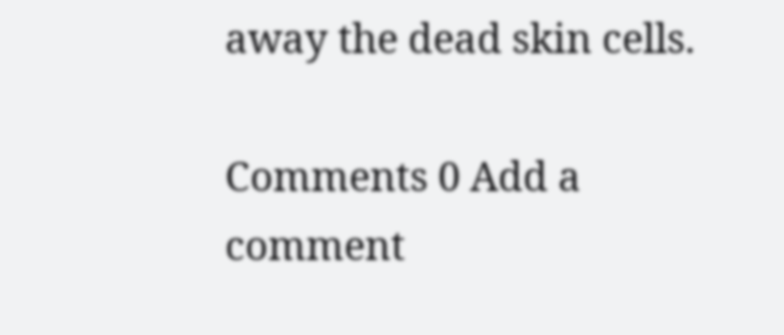away the dead skin cells.

Comments 0 Add a comment